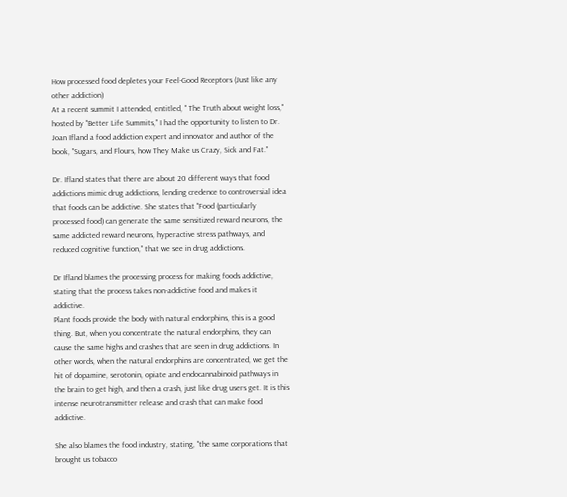How processed food depletes your Feel-Good Receptors (Just like any other addiction)
At a recent summit I attended, entitled, " The Truth about weight loss," hosted by "Better Life Summits," I had the opportunity to listen to Dr. Joan Ifland a food addiction expert and innovator and author of the book, "Sugars, and Flours, how They Make us Crazy, Sick and Fat."

Dr. Ifland states that there are about 20 different ways that food addictions mimic drug addictions, lending credence to controversial idea that foods can be addictive. She states that "Food (particularly processed food) can generate the same sensitized reward neurons, the same addicted reward neurons, hyperactive stress pathways, and reduced cognitive function," that we see in drug addictions.

Dr Ifland blames the processing process for making foods addictive, stating that the process takes non-addictive food and makes it addictive.
Plant foods provide the body with natural endorphins, this is a good thing. But, when you concentrate the natural endorphins, they can cause the same highs and crashes that are seen in drug addictions. In other words, when the natural endorphins are concentrated, we get the hit of dopamine, serotonin, opiate and endocannabinoid pathways in the brain to get high, and then a crash, just like drug users get. It is this intense neurotransmitter release and crash that can make food addictive.

She also blames the food industry, stating, "the same corporations that brought us tobacco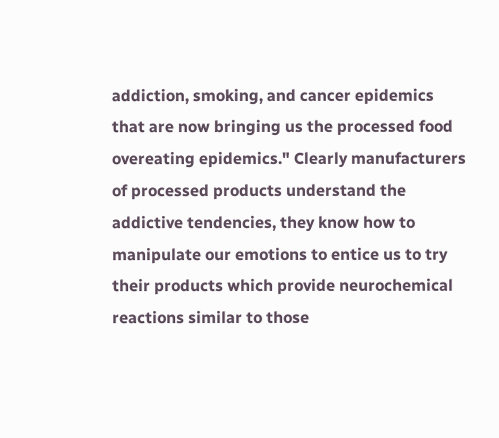addiction, smoking, and cancer epidemics that are now bringing us the processed food overeating epidemics." Clearly manufacturers of processed products understand the addictive tendencies, they know how to manipulate our emotions to entice us to try their products which provide neurochemical reactions similar to those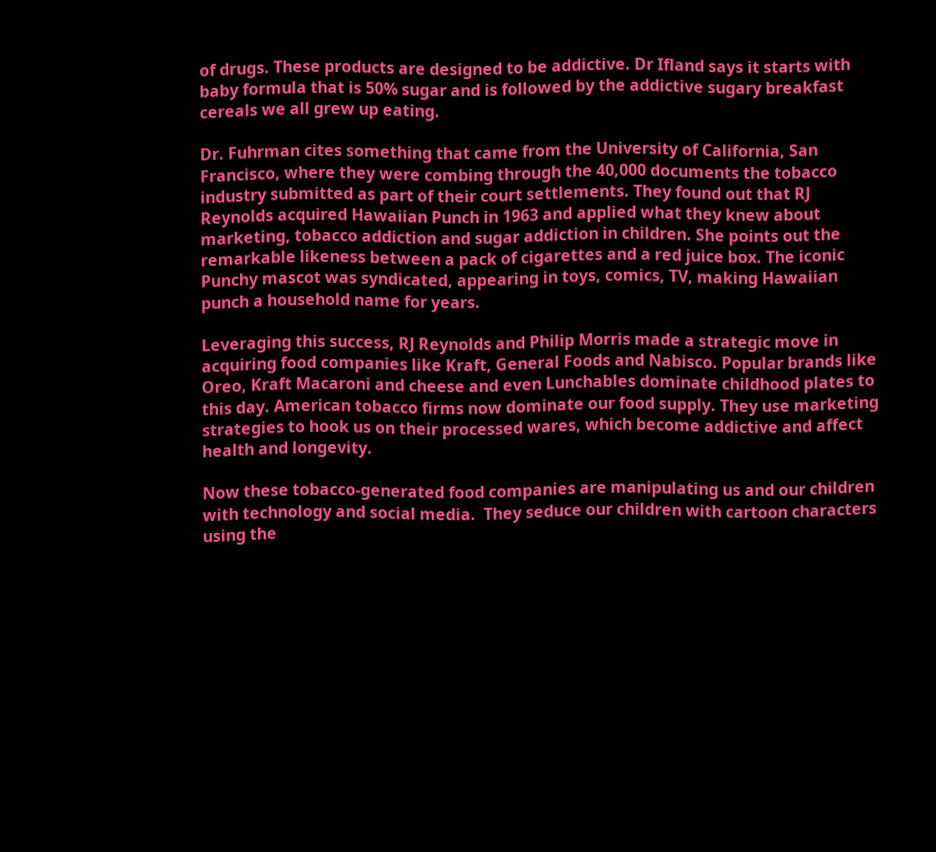of drugs. These products are designed to be addictive. Dr Ifland says it starts with baby formula that is 50% sugar and is followed by the addictive sugary breakfast cereals we all grew up eating.

Dr. Fuhrman cites something that came from the University of California, San Francisco, where they were combing through the 40,000 documents the tobacco industry submitted as part of their court settlements. They found out that RJ Reynolds acquired Hawaiian Punch in 1963 and applied what they knew about marketing, tobacco addiction and sugar addiction in children. She points out the remarkable likeness between a pack of cigarettes and a red juice box. The iconic Punchy mascot was syndicated, appearing in toys, comics, TV, making Hawaiian punch a household name for years.

Leveraging this success, RJ Reynolds and Philip Morris made a strategic move in acquiring food companies like Kraft, General Foods and Nabisco. Popular brands like Oreo, Kraft Macaroni and cheese and even Lunchables dominate childhood plates to this day. American tobacco firms now dominate our food supply. They use marketing strategies to hook us on their processed wares, which become addictive and affect health and longevity.

Now these tobacco-generated food companies are manipulating us and our children with technology and social media.  They seduce our children with cartoon characters using the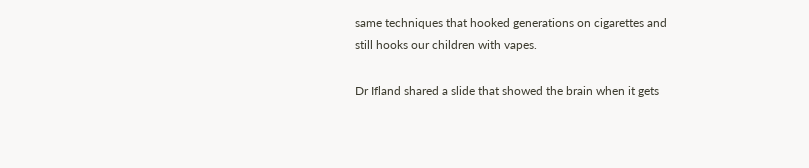same techniques that hooked generations on cigarettes and still hooks our children with vapes.

Dr Ifland shared a slide that showed the brain when it gets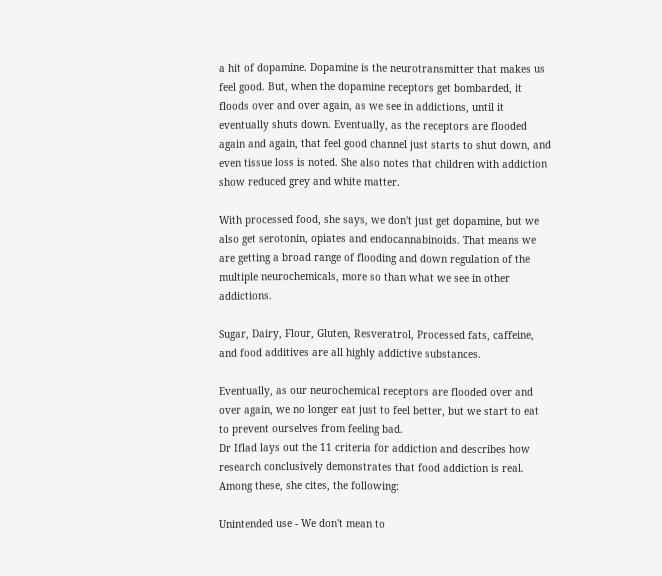a hit of dopamine. Dopamine is the neurotransmitter that makes us feel good. But, when the dopamine receptors get bombarded, it floods over and over again, as we see in addictions, until it eventually shuts down. Eventually, as the receptors are flooded again and again, that feel good channel just starts to shut down, and even tissue loss is noted. She also notes that children with addiction show reduced grey and white matter.

With processed food, she says, we don't just get dopamine, but we also get serotonin, opiates and endocannabinoids. That means we are getting a broad range of flooding and down regulation of the multiple neurochemicals, more so than what we see in other addictions.

Sugar, Dairy, Flour, Gluten, Resveratrol, Processed fats, caffeine, and food additives are all highly addictive substances.

Eventually, as our neurochemical receptors are flooded over and over again, we no longer eat just to feel better, but we start to eat to prevent ourselves from feeling bad.
Dr Iflad lays out the 11 criteria for addiction and describes how research conclusively demonstrates that food addiction is real. Among these, she cites, the following:

Unintended use - We don't mean to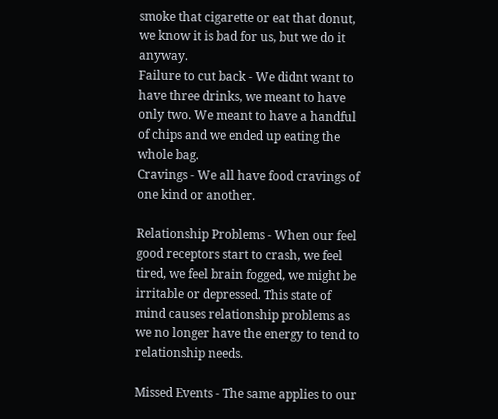smoke that cigarette or eat that donut, we know it is bad for us, but we do it anyway.
Failure to cut back - We didnt want to have three drinks, we meant to have only two. We meant to have a handful of chips and we ended up eating the whole bag.
Cravings - We all have food cravings of one kind or another.

Relationship Problems - When our feel good receptors start to crash, we feel tired, we feel brain fogged, we might be irritable or depressed. This state of mind causes relationship problems as we no longer have the energy to tend to relationship needs.

Missed Events - The same applies to our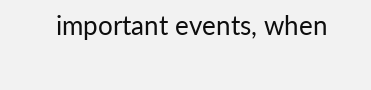important events, when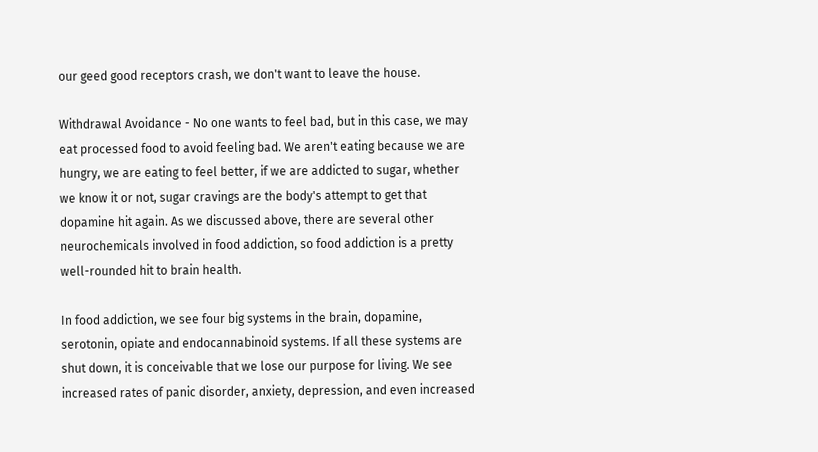our geed good receptors crash, we don't want to leave the house.

Withdrawal Avoidance - No one wants to feel bad, but in this case, we may eat processed food to avoid feeling bad. We aren't eating because we are hungry, we are eating to feel better, if we are addicted to sugar, whether we know it or not, sugar cravings are the body's attempt to get that dopamine hit again. As we discussed above, there are several other neurochemicals involved in food addiction, so food addiction is a pretty well-rounded hit to brain health.

In food addiction, we see four big systems in the brain, dopamine, serotonin, opiate and endocannabinoid systems. If all these systems are shut down, it is conceivable that we lose our purpose for living. We see increased rates of panic disorder, anxiety, depression, and even increased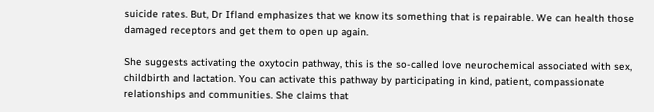suicide rates. But, Dr Ifland emphasizes that we know its something that is repairable. We can health those damaged receptors and get them to open up again.

She suggests activating the oxytocin pathway, this is the so-called love neurochemical associated with sex, childbirth and lactation. You can activate this pathway by participating in kind, patient, compassionate relationships and communities. She claims that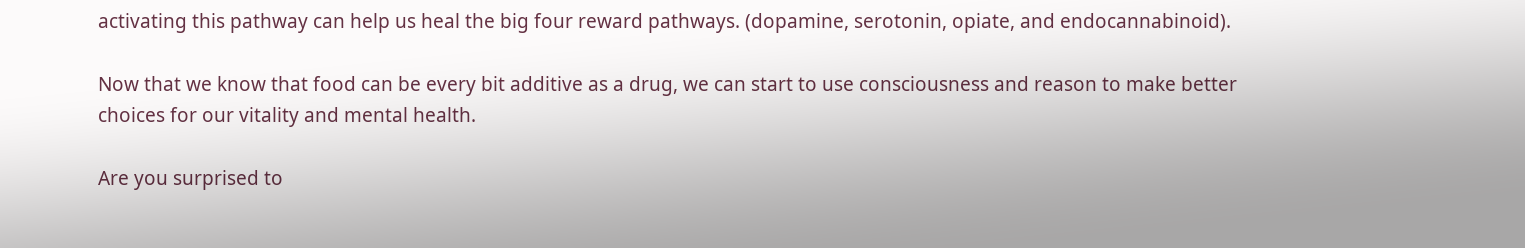activating this pathway can help us heal the big four reward pathways. (dopamine, serotonin, opiate, and endocannabinoid).

Now that we know that food can be every bit additive as a drug, we can start to use consciousness and reason to make better choices for our vitality and mental health.

Are you surprised to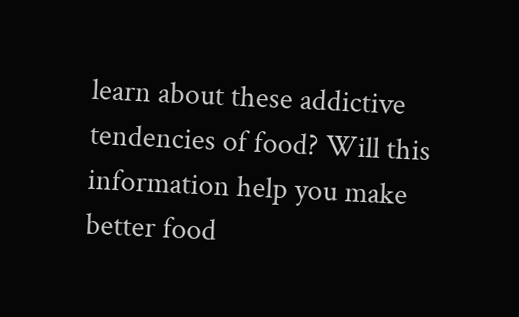learn about these addictive tendencies of food? Will this information help you make better food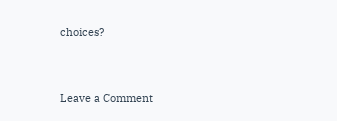choices?


Leave a Comment